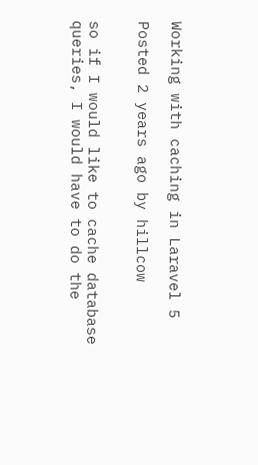Working with caching in Laravel 5

Posted 2 years ago by hillcow


so if I would like to cache database queries, I would have to do the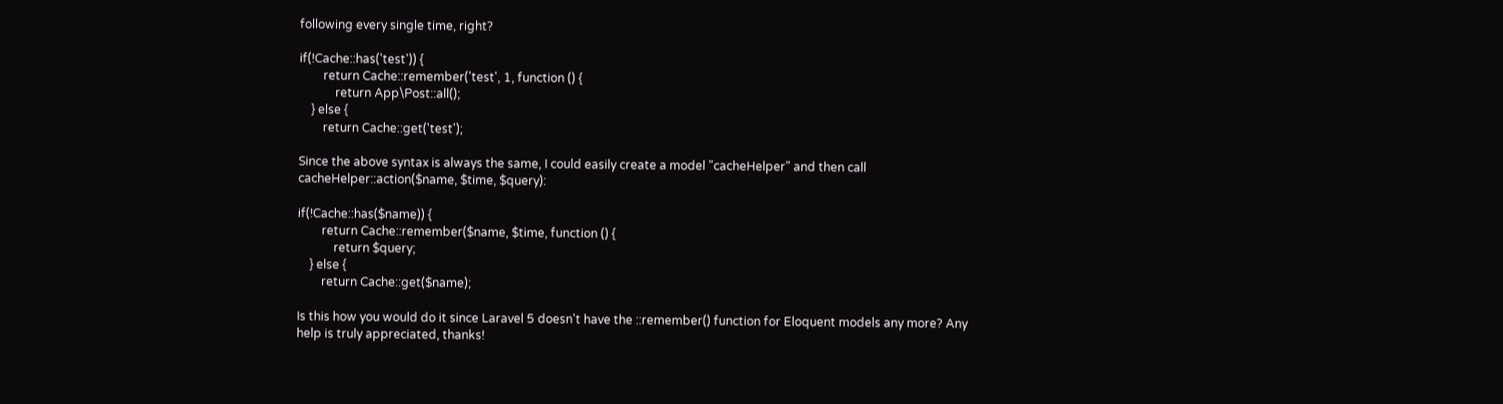following every single time, right?

if(!Cache::has('test')) {
        return Cache::remember('test', 1, function () {
            return App\Post::all();
    } else {
        return Cache::get('test');

Since the above syntax is always the same, I could easily create a model "cacheHelper" and then call cacheHelper::action($name, $time, $query):

if(!Cache::has($name)) {
        return Cache::remember($name, $time, function () {
            return $query;
    } else {
        return Cache::get($name);

Is this how you would do it since Laravel 5 doesn't have the ::remember() function for Eloquent models any more? Any help is truly appreciated, thanks!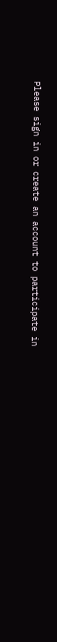Please sign in or create an account to participate in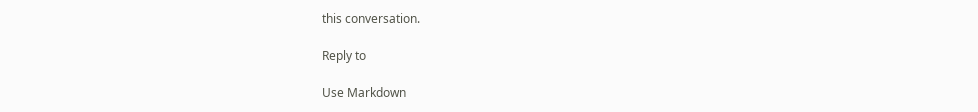this conversation.

Reply to

Use Markdown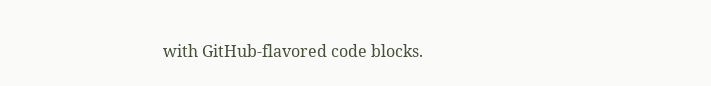with GitHub-flavored code blocks.